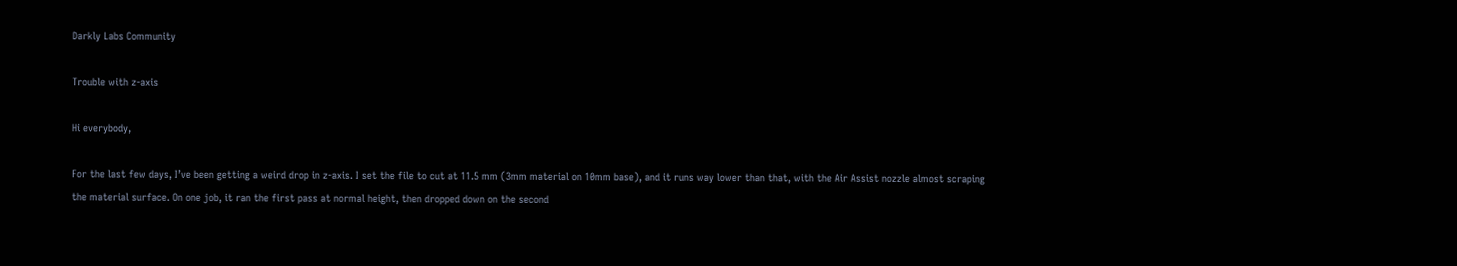Darkly Labs Community

Trouble with z-axis

Hi everybody,

For the last few days, I’ve been getting a weird drop in z-axis. I set the file to cut at 11.5 mm (3mm material on 10mm base), and it runs way lower than that, with the Air Assist nozzle almost scraping the material surface. On one job, it ran the first pass at normal height, then dropped down on the second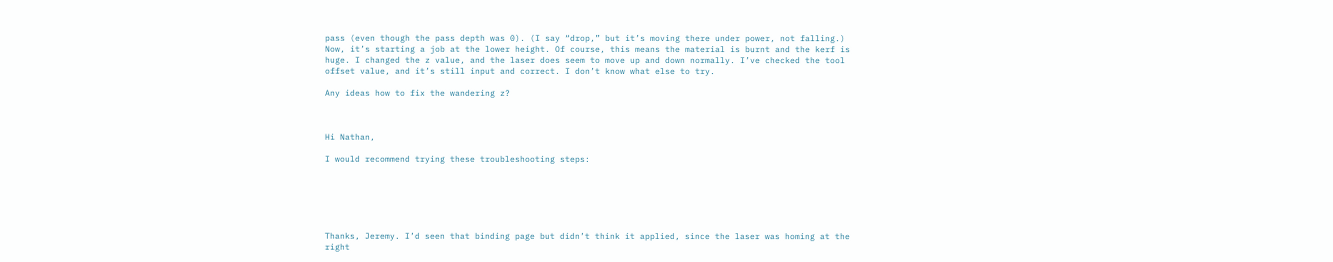pass (even though the pass depth was 0). (I say “drop,” but it’s moving there under power, not falling.) Now, it’s starting a job at the lower height. Of course, this means the material is burnt and the kerf is huge. I changed the z value, and the laser does seem to move up and down normally. I’ve checked the tool offset value, and it’s still input and correct. I don’t know what else to try.

Any ideas how to fix the wandering z?



Hi Nathan,

I would recommend trying these troubleshooting steps:






Thanks, Jeremy. I’d seen that binding page but didn’t think it applied, since the laser was homing at the right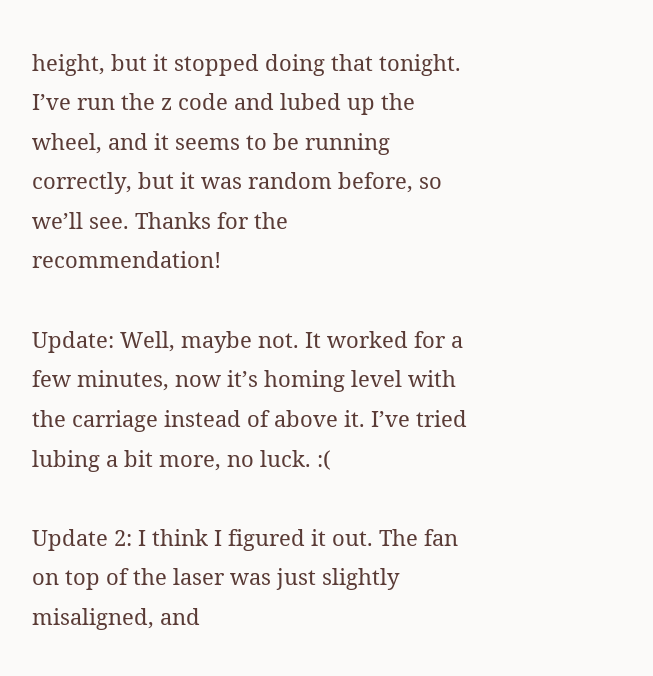height, but it stopped doing that tonight. I’ve run the z code and lubed up the wheel, and it seems to be running correctly, but it was random before, so we’ll see. Thanks for the recommendation!

Update: Well, maybe not. It worked for a few minutes, now it’s homing level with the carriage instead of above it. I’ve tried lubing a bit more, no luck. :(

Update 2: I think I figured it out. The fan on top of the laser was just slightly misaligned, and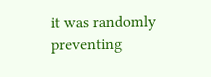it was randomly preventing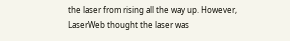the laser from rising all the way up. However, LaserWeb thought the laser was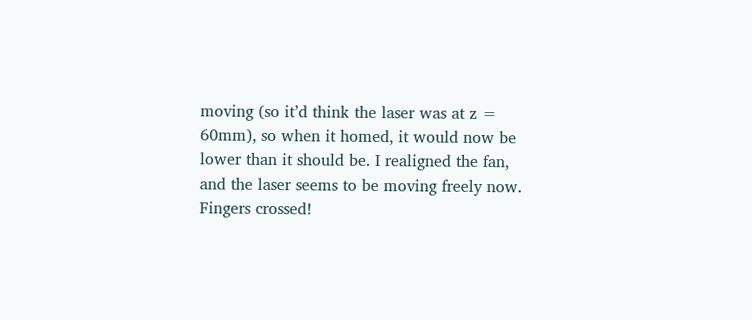moving (so it’d think the laser was at z = 60mm), so when it homed, it would now be lower than it should be. I realigned the fan, and the laser seems to be moving freely now. Fingers crossed!